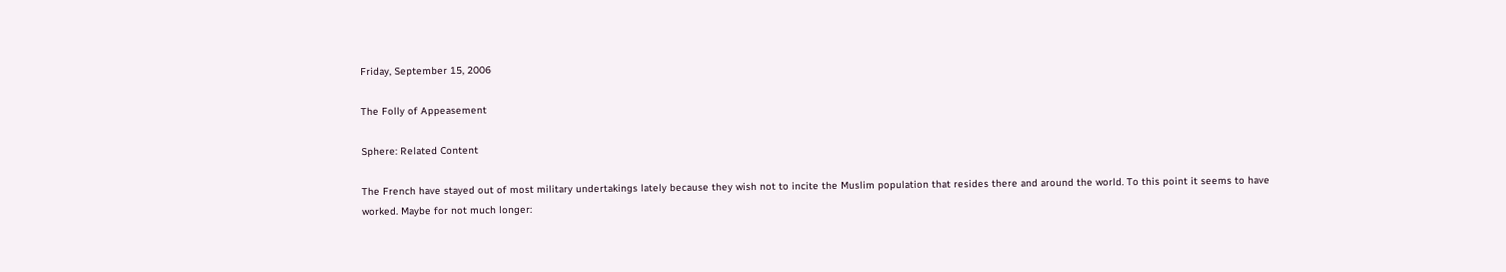Friday, September 15, 2006

The Folly of Appeasement

Sphere: Related Content

The French have stayed out of most military undertakings lately because they wish not to incite the Muslim population that resides there and around the world. To this point it seems to have worked. Maybe for not much longer: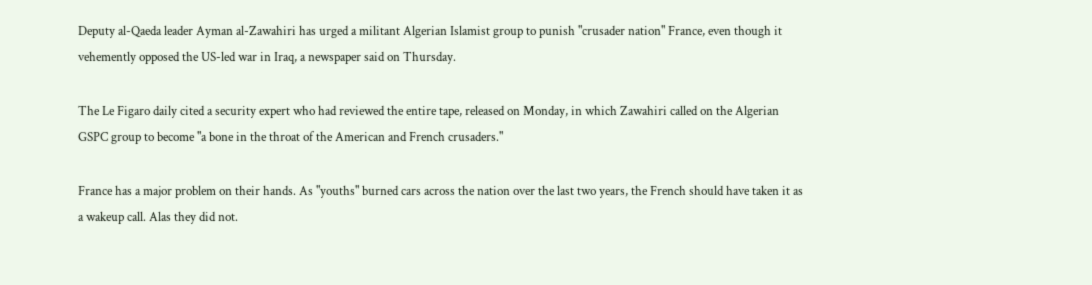Deputy al-Qaeda leader Ayman al-Zawahiri has urged a militant Algerian Islamist group to punish "crusader nation" France, even though it vehemently opposed the US-led war in Iraq, a newspaper said on Thursday.

The Le Figaro daily cited a security expert who had reviewed the entire tape, released on Monday, in which Zawahiri called on the Algerian GSPC group to become "a bone in the throat of the American and French crusaders."

France has a major problem on their hands. As "youths" burned cars across the nation over the last two years, the French should have taken it as a wakeup call. Alas they did not.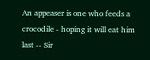An appeaser is one who feeds a crocodile - hoping it will eat him last -- Sir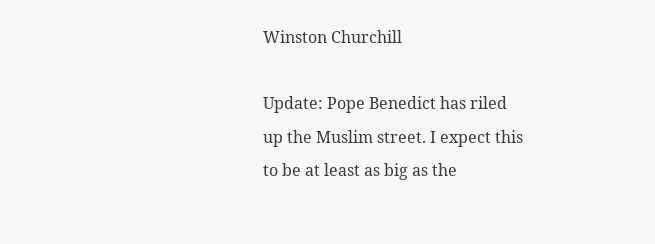Winston Churchill

Update: Pope Benedict has riled up the Muslim street. I expect this to be at least as big as the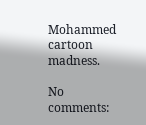Mohammed cartoon madness.

No comments: